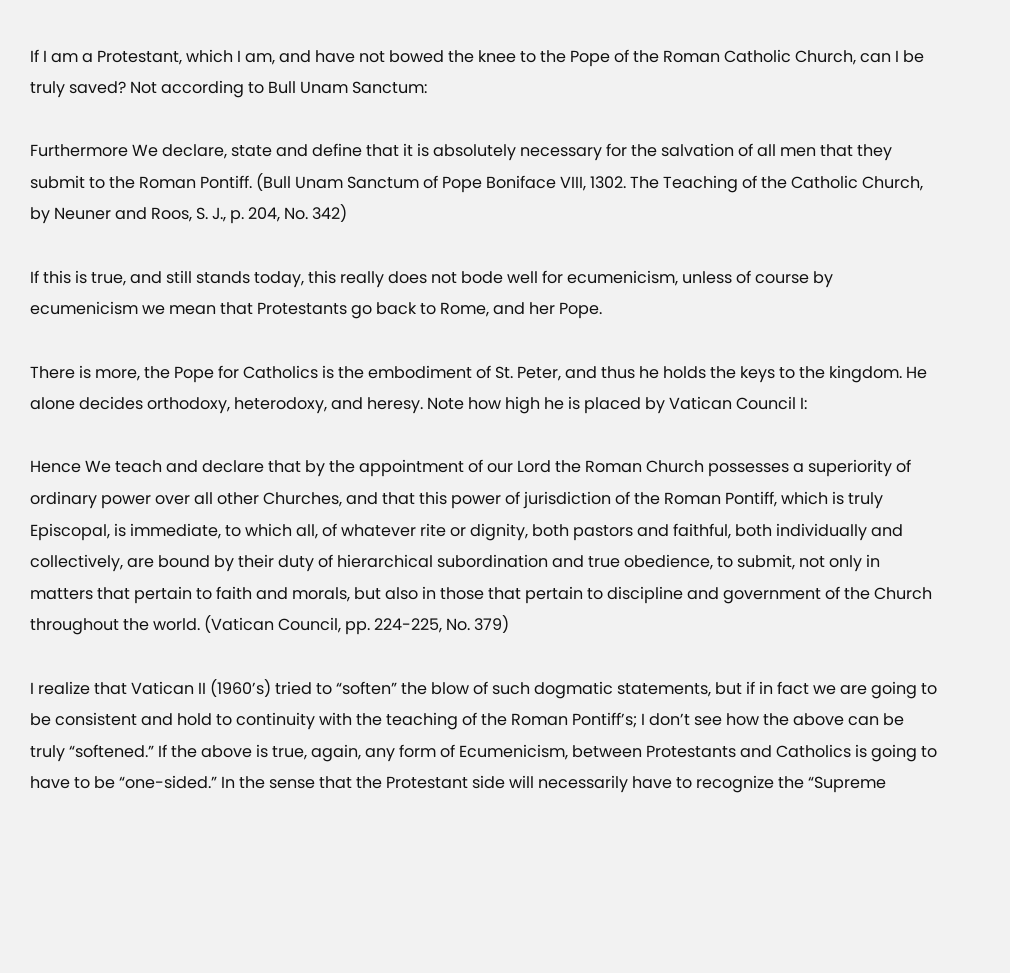If I am a Protestant, which I am, and have not bowed the knee to the Pope of the Roman Catholic Church, can I be truly saved? Not according to Bull Unam Sanctum:

Furthermore We declare, state and define that it is absolutely necessary for the salvation of all men that they submit to the Roman Pontiff. (Bull Unam Sanctum of Pope Boniface VIII, 1302. The Teaching of the Catholic Church, by Neuner and Roos, S. J., p. 204, No. 342)

If this is true, and still stands today, this really does not bode well for ecumenicism, unless of course by ecumenicism we mean that Protestants go back to Rome, and her Pope.

There is more, the Pope for Catholics is the embodiment of St. Peter, and thus he holds the keys to the kingdom. He alone decides orthodoxy, heterodoxy, and heresy. Note how high he is placed by Vatican Council I:

Hence We teach and declare that by the appointment of our Lord the Roman Church possesses a superiority of ordinary power over all other Churches, and that this power of jurisdiction of the Roman Pontiff, which is truly Episcopal, is immediate, to which all, of whatever rite or dignity, both pastors and faithful, both individually and collectively, are bound by their duty of hierarchical subordination and true obedience, to submit, not only in matters that pertain to faith and morals, but also in those that pertain to discipline and government of the Church throughout the world. (Vatican Council, pp. 224-225, No. 379)

I realize that Vatican II (1960’s) tried to “soften” the blow of such dogmatic statements, but if in fact we are going to be consistent and hold to continuity with the teaching of the Roman Pontiff’s; I don’t see how the above can be truly “softened.” If the above is true, again, any form of Ecumenicism, between Protestants and Catholics is going to have to be “one-sided.” In the sense that the Protestant side will necessarily have to recognize the “Supreme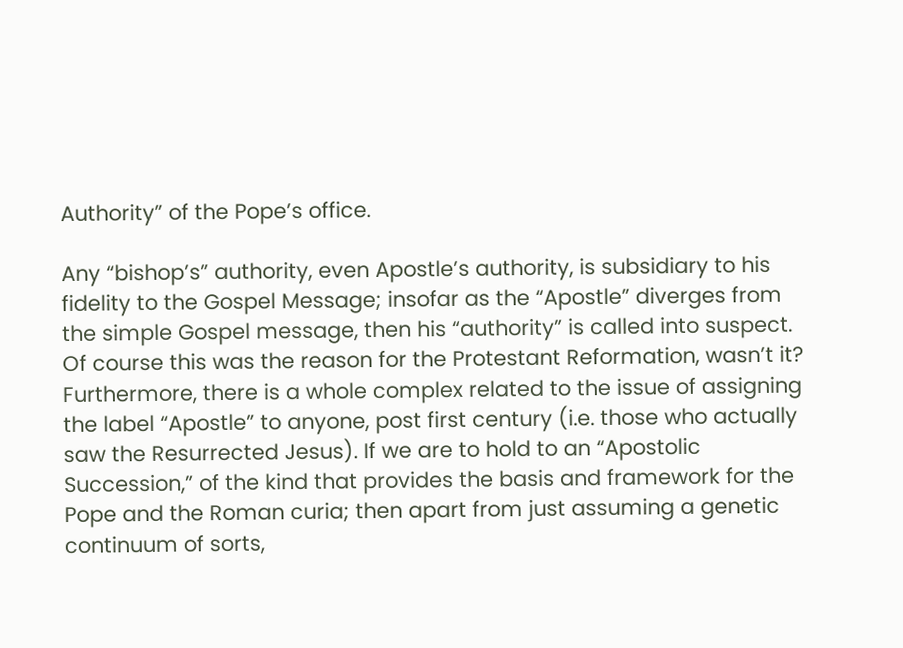Authority” of the Pope’s office.

Any “bishop’s” authority, even Apostle’s authority, is subsidiary to his fidelity to the Gospel Message; insofar as the “Apostle” diverges from the simple Gospel message, then his “authority” is called into suspect. Of course this was the reason for the Protestant Reformation, wasn’t it? Furthermore, there is a whole complex related to the issue of assigning the label “Apostle” to anyone, post first century (i.e. those who actually saw the Resurrected Jesus). If we are to hold to an “Apostolic Succession,” of the kind that provides the basis and framework for the Pope and the Roman curia; then apart from just assuming a genetic continuum of sorts,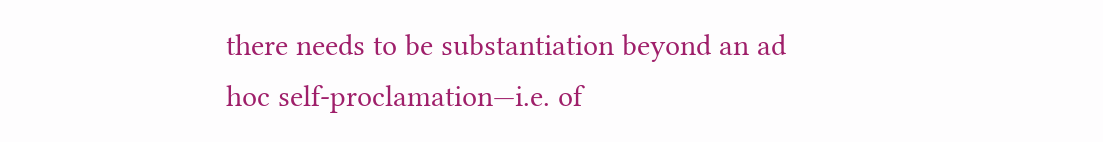there needs to be substantiation beyond an ad hoc self-proclamation—i.e. of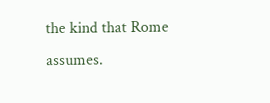the kind that Rome assumes.